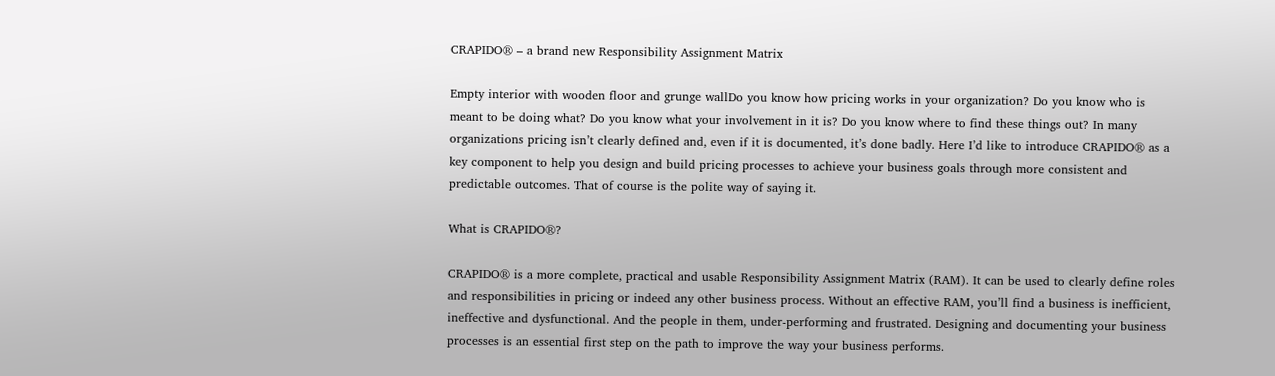CRAPIDO® – a brand new Responsibility Assignment Matrix

Empty interior with wooden floor and grunge wallDo you know how pricing works in your organization? Do you know who is meant to be doing what? Do you know what your involvement in it is? Do you know where to find these things out? In many organizations pricing isn’t clearly defined and, even if it is documented, it’s done badly. Here I’d like to introduce CRAPIDO® as a key component to help you design and build pricing processes to achieve your business goals through more consistent and predictable outcomes. That of course is the polite way of saying it.

What is CRAPIDO®?

CRAPIDO® is a more complete, practical and usable Responsibility Assignment Matrix (RAM). It can be used to clearly define roles and responsibilities in pricing or indeed any other business process. Without an effective RAM, you’ll find a business is inefficient, ineffective and dysfunctional. And the people in them, under-performing and frustrated. Designing and documenting your business processes is an essential first step on the path to improve the way your business performs.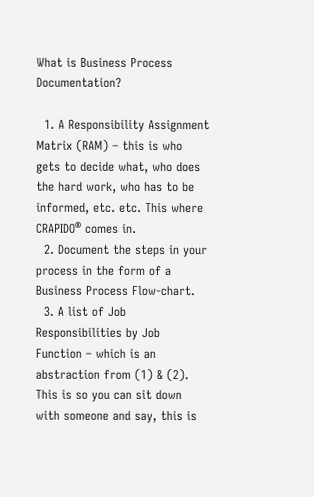What is Business Process Documentation?

  1. A Responsibility Assignment Matrix (RAM) – this is who gets to decide what, who does the hard work, who has to be informed, etc. etc. This where CRAPIDO® comes in.
  2. Document the steps in your process in the form of a Business Process Flow-chart.
  3. A list of Job Responsibilities by Job Function – which is an abstraction from (1) & (2). This is so you can sit down with someone and say, this is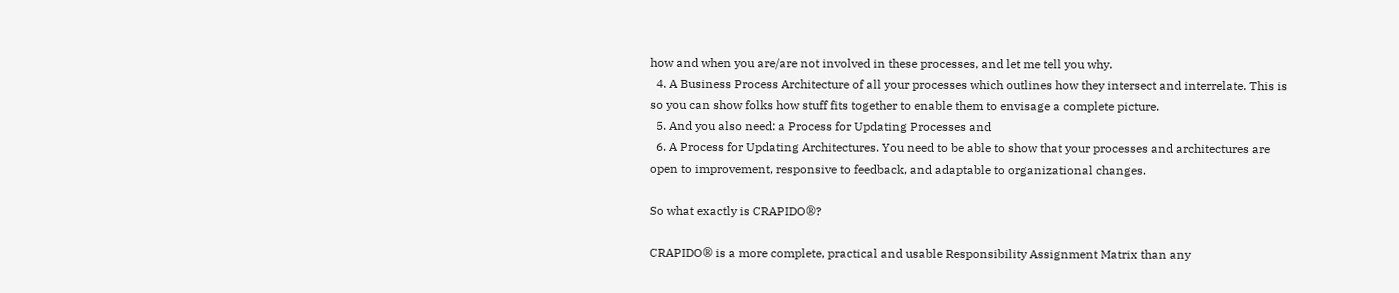how and when you are/are not involved in these processes, and let me tell you why.
  4. A Business Process Architecture of all your processes which outlines how they intersect and interrelate. This is so you can show folks how stuff fits together to enable them to envisage a complete picture.
  5. And you also need: a Process for Updating Processes and
  6. A Process for Updating Architectures. You need to be able to show that your processes and architectures are open to improvement, responsive to feedback, and adaptable to organizational changes.

So what exactly is CRAPIDO®?

CRAPIDO® is a more complete, practical and usable Responsibility Assignment Matrix than any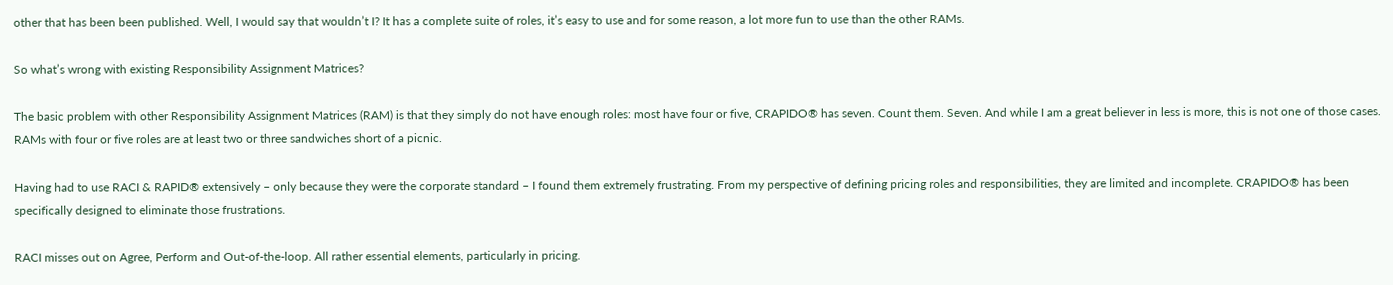other that has been been published. Well, I would say that wouldn’t I? It has a complete suite of roles, it’s easy to use and for some reason, a lot more fun to use than the other RAMs.

So what’s wrong with existing Responsibility Assignment Matrices?

The basic problem with other Responsibility Assignment Matrices (RAM) is that they simply do not have enough roles: most have four or five, CRAPIDO® has seven. Count them. Seven. And while I am a great believer in less is more, this is not one of those cases. RAMs with four or five roles are at least two or three sandwiches short of a picnic.

Having had to use RACI & RAPID® extensively – only because they were the corporate standard – I found them extremely frustrating. From my perspective of defining pricing roles and responsibilities, they are limited and incomplete. CRAPIDO® has been specifically designed to eliminate those frustrations.

RACI misses out on Agree, Perform and Out-of-the-loop. All rather essential elements, particularly in pricing.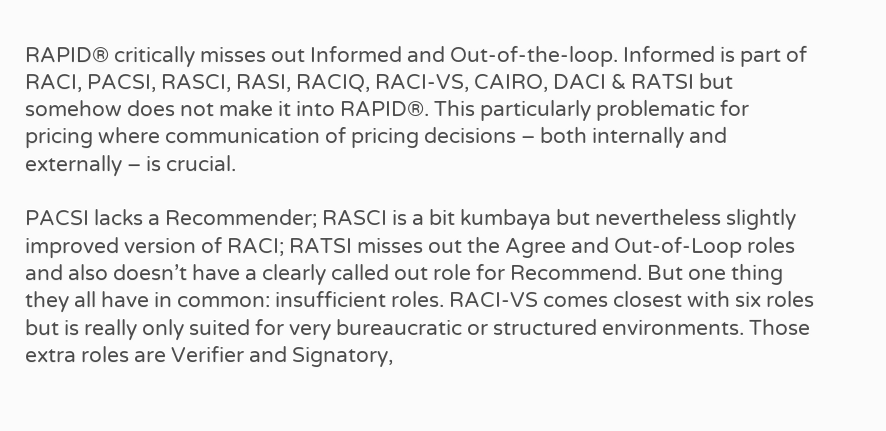RAPID® critically misses out Informed and Out-of-the-loop. Informed is part of RACI, PACSI, RASCI, RASI, RACIQ, RACI-VS, CAIRO, DACI & RATSI but somehow does not make it into RAPID®. This particularly problematic for pricing where communication of pricing decisions – both internally and externally – is crucial.

PACSI lacks a Recommender; RASCI is a bit kumbaya but nevertheless slightly improved version of RACI; RATSI misses out the Agree and Out-of-Loop roles and also doesn’t have a clearly called out role for Recommend. But one thing they all have in common: insufficient roles. RACI-VS comes closest with six roles but is really only suited for very bureaucratic or structured environments. Those extra roles are Verifier and Signatory,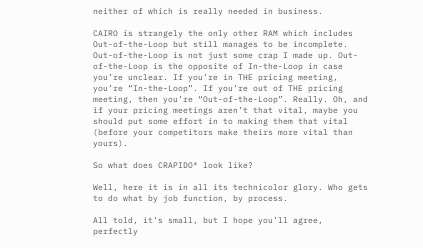neither of which is really needed in business.

CAIRO is strangely the only other RAM which includes Out-of-the-Loop but still manages to be incomplete. Out-of-the-Loop is not just some crap I made up. Out-of-the-Loop is the opposite of In-the-Loop in case you’re unclear. If you’re in THE pricing meeting, you’re “In-the-Loop”. If you’re out of THE pricing meeting, then you’re “Out-of-the-Loop”. Really. Oh, and if your pricing meetings aren’t that vital, maybe you should put some effort in to making them that vital (before your competitors make theirs more vital than yours).

So what does CRAPIDO® look like?

Well, here it is in all its technicolor glory. Who gets to do what by job function, by process.

All told, it’s small, but I hope you’ll agree, perfectly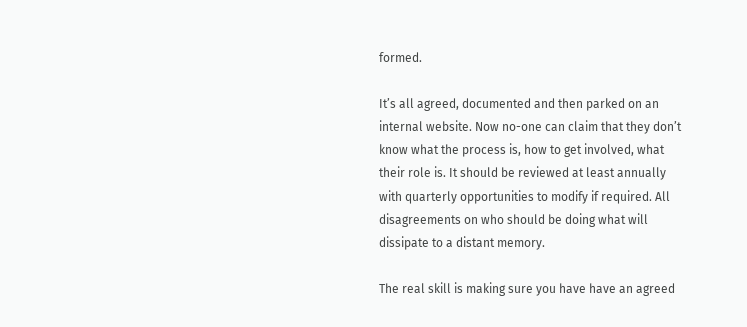formed.

It’s all agreed, documented and then parked on an internal website. Now no-one can claim that they don’t know what the process is, how to get involved, what their role is. It should be reviewed at least annually with quarterly opportunities to modify if required. All disagreements on who should be doing what will dissipate to a distant memory.

The real skill is making sure you have have an agreed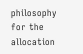philosophy for the allocation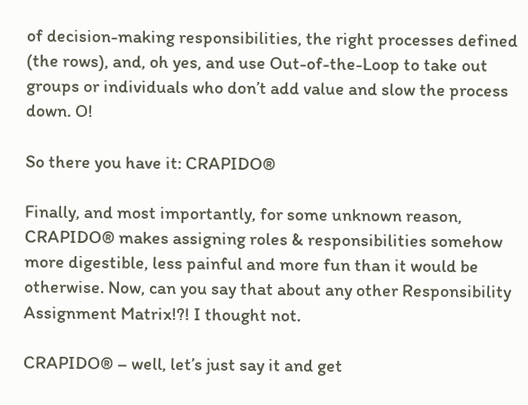of decision-making responsibilities, the right processes defined (the rows), and, oh yes, and use Out-of-the-Loop to take out groups or individuals who don’t add value and slow the process down. O!

So there you have it: CRAPIDO®

Finally, and most importantly, for some unknown reason, CRAPIDO® makes assigning roles & responsibilities somehow more digestible, less painful and more fun than it would be otherwise. Now, can you say that about any other Responsibility Assignment Matrix!?! I thought not.

CRAPIDO® – well, let’s just say it and get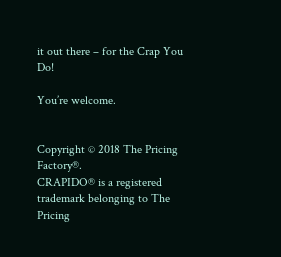it out there – for the Crap You Do!

You’re welcome.


Copyright © 2018 The Pricing Factory®.
CRAPIDO® is a registered trademark belonging to The Pricing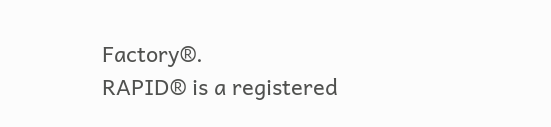Factory®.
RAPID® is a registered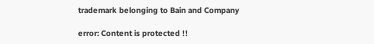trademark belonging to Bain and Company

error: Content is protected !!